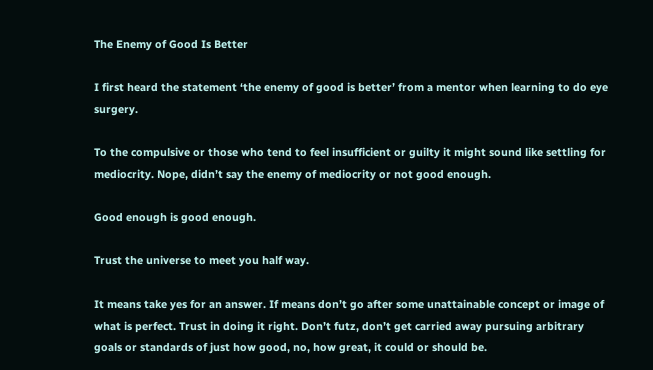The Enemy of Good Is Better

I first heard the statement ‘the enemy of good is better’ from a mentor when learning to do eye surgery.

To the compulsive or those who tend to feel insufficient or guilty it might sound like settling for mediocrity. Nope, didn’t say the enemy of mediocrity or not good enough.

Good enough is good enough.

Trust the universe to meet you half way.

It means take yes for an answer. If means don’t go after some unattainable concept or image of what is perfect. Trust in doing it right. Don’t futz, don’t get carried away pursuing arbitrary goals or standards of just how good, no, how great, it could or should be.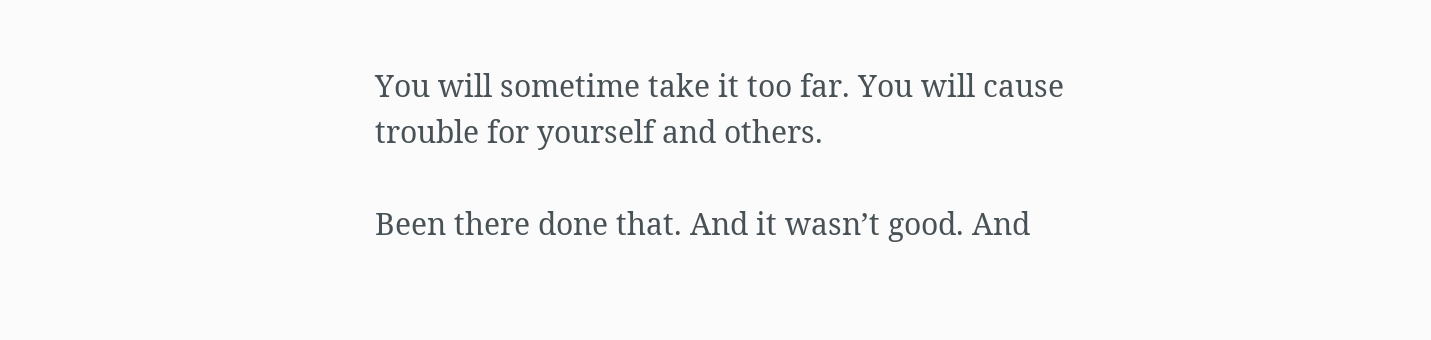You will sometime take it too far. You will cause trouble for yourself and others.

Been there done that. And it wasn’t good. And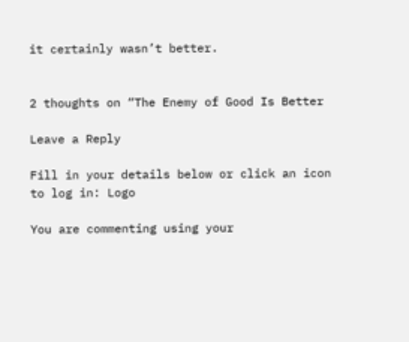it certainly wasn’t better.


2 thoughts on “The Enemy of Good Is Better

Leave a Reply

Fill in your details below or click an icon to log in: Logo

You are commenting using your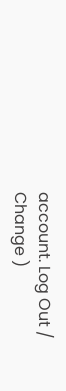account. Log Out /  Change )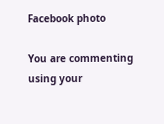Facebook photo

You are commenting using your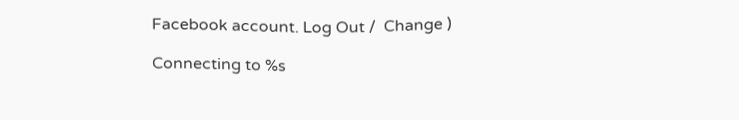Facebook account. Log Out /  Change )

Connecting to %s